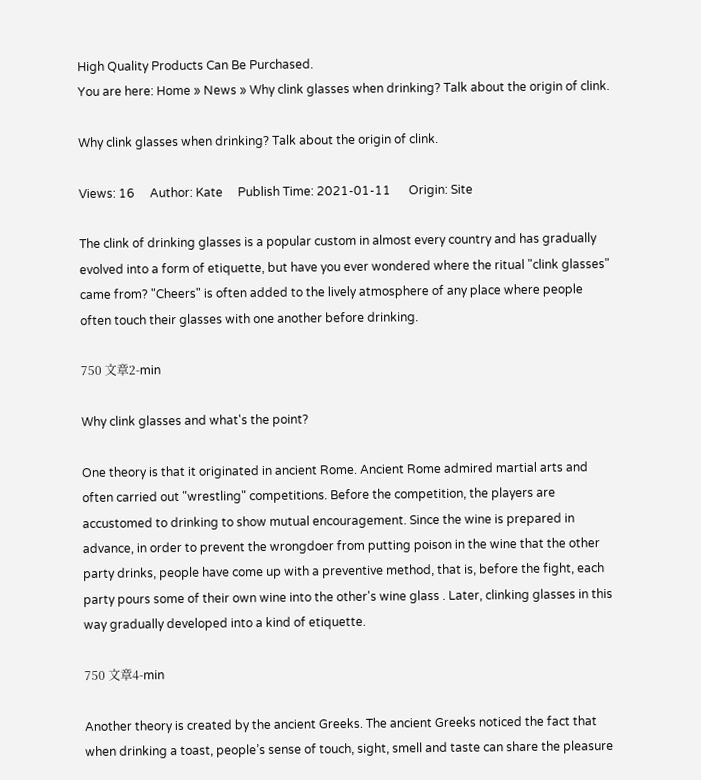High Quality Products Can Be Purchased.
You are here: Home » News » Why clink glasses when drinking? Talk about the origin of clink.

Why clink glasses when drinking? Talk about the origin of clink.

Views: 16     Author: Kate     Publish Time: 2021-01-11      Origin: Site

The clink of drinking glasses is a popular custom in almost every country and has gradually evolved into a form of etiquette, but have you ever wondered where the ritual "clink glasses" came from? "Cheers" is often added to the lively atmosphere of any place where people often touch their glasses with one another before drinking.

750 文章2-min

Why clink glasses and what's the point?

One theory is that it originated in ancient Rome. Ancient Rome admired martial arts and often carried out "wrestling" competitions. Before the competition, the players are accustomed to drinking to show mutual encouragement. Since the wine is prepared in advance, in order to prevent the wrongdoer from putting poison in the wine that the other party drinks, people have come up with a preventive method, that is, before the fight, each party pours some of their own wine into the other's wine glass . Later, clinking glasses in this way gradually developed into a kind of etiquette.

750 文章4-min

Another theory is created by the ancient Greeks. The ancient Greeks noticed the fact that when drinking a toast, people’s sense of touch, sight, smell and taste can share the pleasure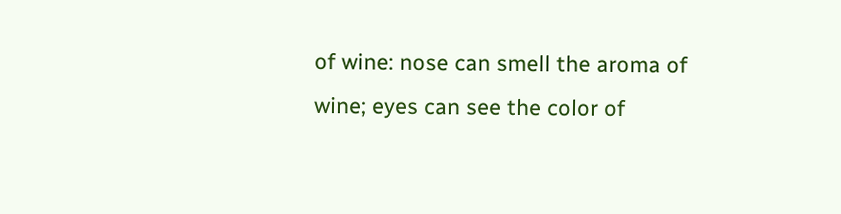of wine: nose can smell the aroma of wine; eyes can see the color of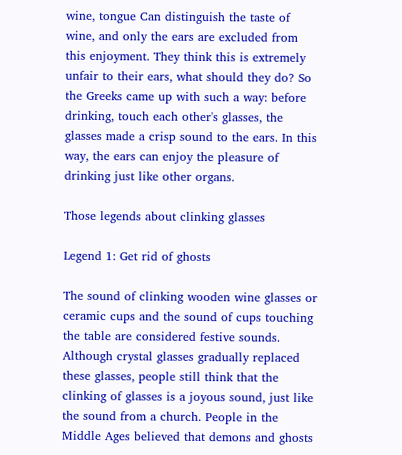wine, tongue Can distinguish the taste of wine, and only the ears are excluded from this enjoyment. They think this is extremely unfair to their ears, what should they do? So the Greeks came up with such a way: before drinking, touch each other's glasses, the glasses made a crisp sound to the ears. In this way, the ears can enjoy the pleasure of drinking just like other organs.

Those legends about clinking glasses

Legend 1: Get rid of ghosts

The sound of clinking wooden wine glasses or ceramic cups and the sound of cups touching the table are considered festive sounds. Although crystal glasses gradually replaced these glasses, people still think that the clinking of glasses is a joyous sound, just like the sound from a church. People in the Middle Ages believed that demons and ghosts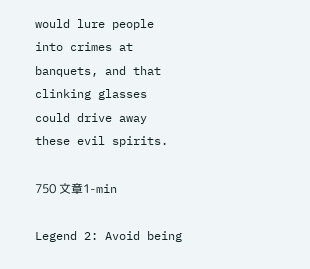would lure people into crimes at banquets, and that clinking glasses could drive away these evil spirits.

750 文章1-min

Legend 2: Avoid being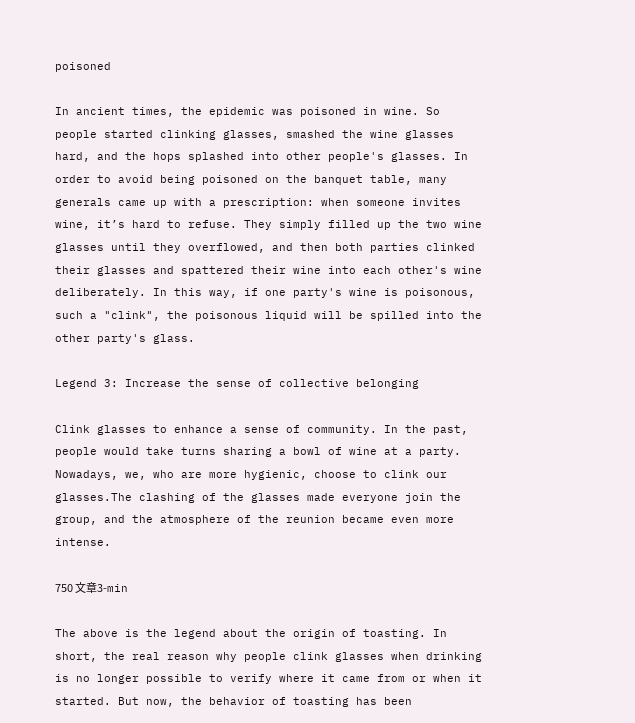poisoned

In ancient times, the epidemic was poisoned in wine. So people started clinking glasses, smashed the wine glasses hard, and the hops splashed into other people's glasses. In order to avoid being poisoned on the banquet table, many generals came up with a prescription: when someone invites wine, it’s hard to refuse. They simply filled up the two wine glasses until they overflowed, and then both parties clinked their glasses and spattered their wine into each other's wine deliberately. In this way, if one party's wine is poisonous, such a "clink", the poisonous liquid will be spilled into the other party's glass.

Legend 3: Increase the sense of collective belonging

Clink glasses to enhance a sense of community. In the past, people would take turns sharing a bowl of wine at a party. Nowadays, we, who are more hygienic, choose to clink our glasses.The clashing of the glasses made everyone join the group, and the atmosphere of the reunion became even more intense.

750 文章3-min

The above is the legend about the origin of toasting. In short, the real reason why people clink glasses when drinking is no longer possible to verify where it came from or when it started. But now, the behavior of toasting has been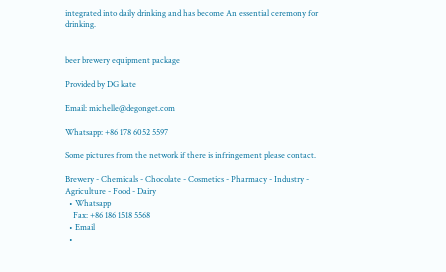integrated into daily drinking and has become An essential ceremony for drinking.


beer brewery equipment package

Provided by DG kate

Email: michelle@degonget.com

Whatsapp: +86 178 6052 5597

Some pictures from the network if there is infringement please contact.

Brewery - Chemicals - Chocolate - Cosmetics - Pharmacy - Industry - Agriculture - Food - Dairy
  • Whatsapp
    Fax: +86 186 1518 5568
  • Email
  •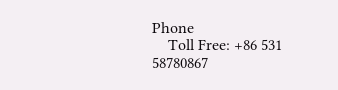Phone
    Toll Free: +86 531 58780867